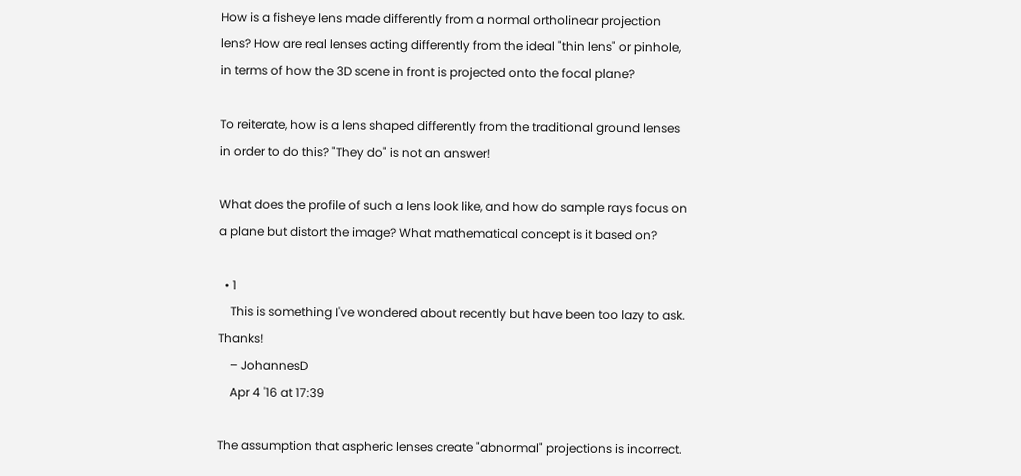How is a fisheye lens made differently from a normal ortholinear projection lens? How are real lenses acting differently from the ideal "thin lens" or pinhole, in terms of how the 3D scene in front is projected onto the focal plane?

To reiterate, how is a lens shaped differently from the traditional ground lenses in order to do this? "They do" is not an answer!

What does the profile of such a lens look like, and how do sample rays focus on a plane but distort the image? What mathematical concept is it based on?

  • 1
    This is something I've wondered about recently but have been too lazy to ask. Thanks!
    – JohannesD
    Apr 4 '16 at 17:39

The assumption that aspheric lenses create "abnormal" projections is incorrect.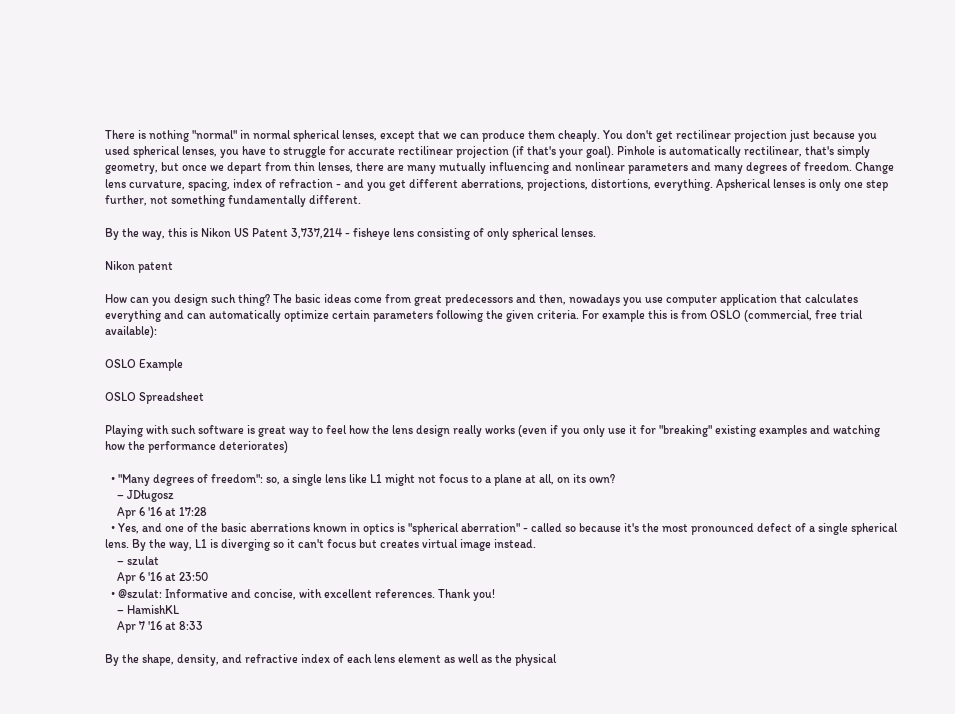There is nothing "normal" in normal spherical lenses, except that we can produce them cheaply. You don't get rectilinear projection just because you used spherical lenses, you have to struggle for accurate rectilinear projection (if that's your goal). Pinhole is automatically rectilinear, that's simply geometry, but once we depart from thin lenses, there are many mutually influencing and nonlinear parameters and many degrees of freedom. Change lens curvature, spacing, index of refraction - and you get different aberrations, projections, distortions, everything. Apsherical lenses is only one step further, not something fundamentally different.

By the way, this is Nikon US Patent 3,737,214 - fisheye lens consisting of only spherical lenses.

Nikon patent

How can you design such thing? The basic ideas come from great predecessors and then, nowadays you use computer application that calculates everything and can automatically optimize certain parameters following the given criteria. For example this is from OSLO (commercial, free trial available):

OSLO Example

OSLO Spreadsheet

Playing with such software is great way to feel how the lens design really works (even if you only use it for "breaking" existing examples and watching how the performance deteriorates)

  • "Many degrees of freedom": so, a single lens like L1 might not focus to a plane at all, on its own?
    – JDługosz
    Apr 6 '16 at 17:28
  • Yes, and one of the basic aberrations known in optics is "spherical aberration" - called so because it's the most pronounced defect of a single spherical lens. By the way, L1 is diverging so it can't focus but creates virtual image instead.
    – szulat
    Apr 6 '16 at 23:50
  • @szulat: Informative and concise, with excellent references. Thank you!
    – HamishKL
    Apr 7 '16 at 8:33

By the shape, density, and refractive index of each lens element as well as the physical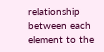relationship between each element to the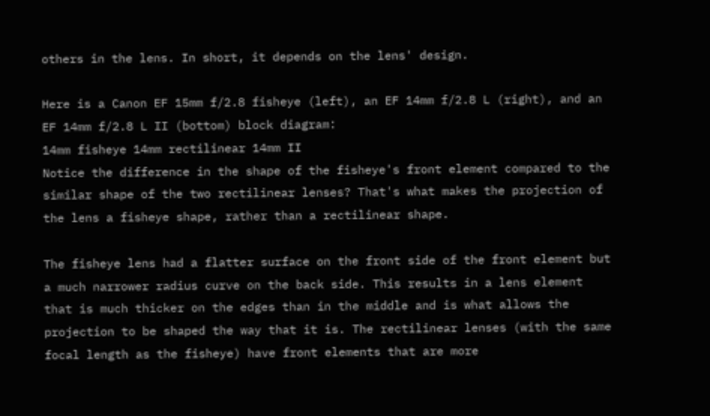others in the lens. In short, it depends on the lens' design.

Here is a Canon EF 15mm f/2.8 fisheye (left), an EF 14mm f/2.8 L (right), and an EF 14mm f/2.8 L II (bottom) block diagram:
14mm fisheye 14mm rectilinear 14mm II
Notice the difference in the shape of the fisheye's front element compared to the similar shape of the two rectilinear lenses? That's what makes the projection of the lens a fisheye shape, rather than a rectilinear shape.

The fisheye lens had a flatter surface on the front side of the front element but a much narrower radius curve on the back side. This results in a lens element that is much thicker on the edges than in the middle and is what allows the projection to be shaped the way that it is. The rectilinear lenses (with the same focal length as the fisheye) have front elements that are more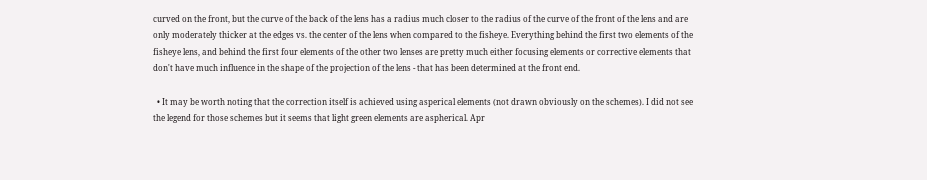curved on the front, but the curve of the back of the lens has a radius much closer to the radius of the curve of the front of the lens and are only moderately thicker at the edges vs. the center of the lens when compared to the fisheye. Everything behind the first two elements of the fisheye lens, and behind the first four elements of the other two lenses are pretty much either focusing elements or corrective elements that don't have much influence in the shape of the projection of the lens - that has been determined at the front end.

  • It may be worth noting that the correction itself is achieved using asperical elements (not drawn obviously on the schemes). I did not see the legend for those schemes but it seems that light green elements are aspherical. Apr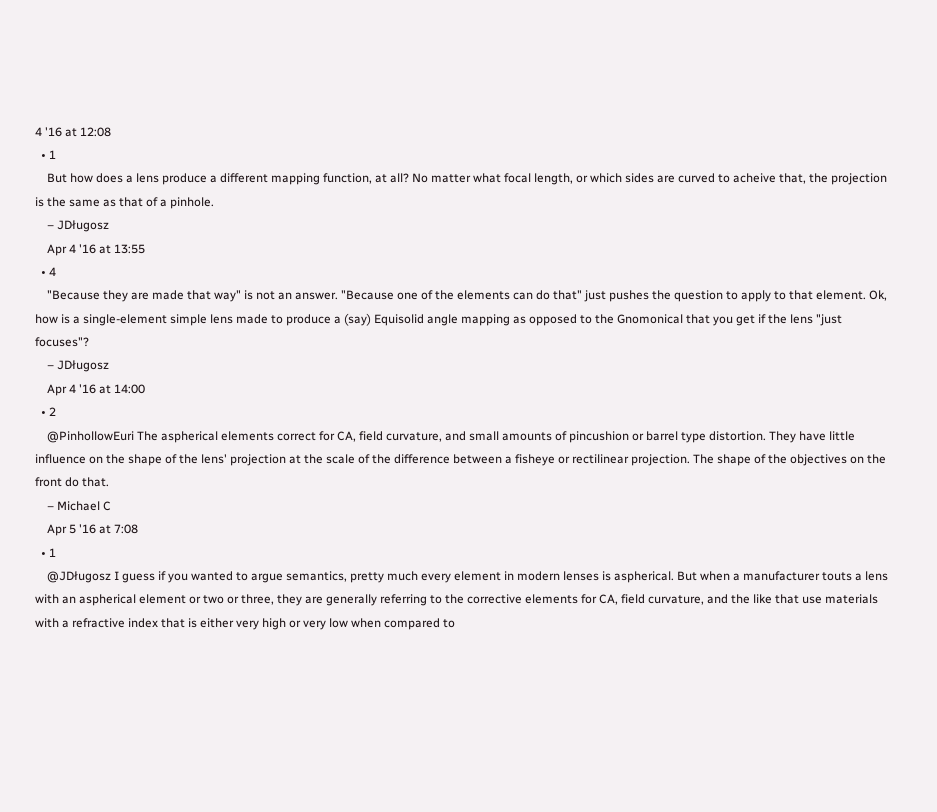4 '16 at 12:08
  • 1
    But how does a lens produce a different mapping function, at all? No matter what focal length, or which sides are curved to acheive that, the projection is the same as that of a pinhole.
    – JDługosz
    Apr 4 '16 at 13:55
  • 4
    "Because they are made that way" is not an answer. "Because one of the elements can do that" just pushes the question to apply to that element. Ok, how is a single-element simple lens made to produce a (say) Equisolid angle mapping as opposed to the Gnomonical that you get if the lens "just focuses"?
    – JDługosz
    Apr 4 '16 at 14:00
  • 2
    @PinhollowEuri The aspherical elements correct for CA, field curvature, and small amounts of pincushion or barrel type distortion. They have little influence on the shape of the lens' projection at the scale of the difference between a fisheye or rectilinear projection. The shape of the objectives on the front do that.
    – Michael C
    Apr 5 '16 at 7:08
  • 1
    @JDługosz I guess if you wanted to argue semantics, pretty much every element in modern lenses is aspherical. But when a manufacturer touts a lens with an aspherical element or two or three, they are generally referring to the corrective elements for CA, field curvature, and the like that use materials with a refractive index that is either very high or very low when compared to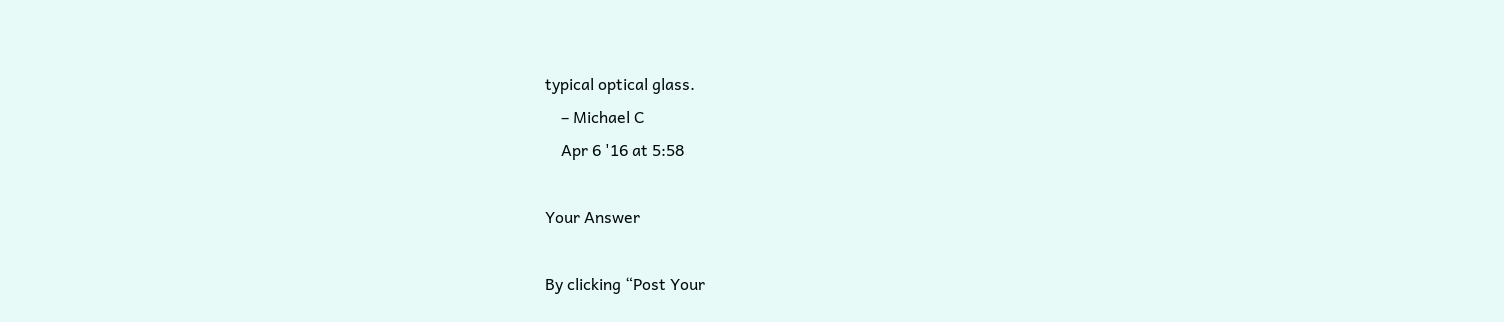typical optical glass.
    – Michael C
    Apr 6 '16 at 5:58

Your Answer

By clicking “Post Your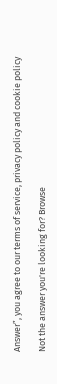Answer”, you agree to our terms of service, privacy policy and cookie policy

Not the answer you're looking for? Browse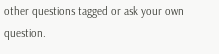other questions tagged or ask your own question.